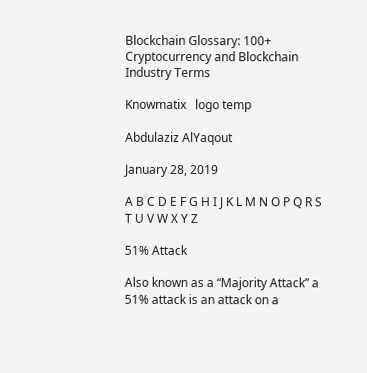Blockchain Glossary: 100+ Cryptocurrency and Blockchain Industry Terms

Knowmatix   logo temp

Abdulaziz AlYaqout

January 28, 2019

A B C D E F G H I J K L M N O P Q R S T U V W X Y Z

51% Attack

Also known as a “Majority Attack” a 51% attack is an attack on a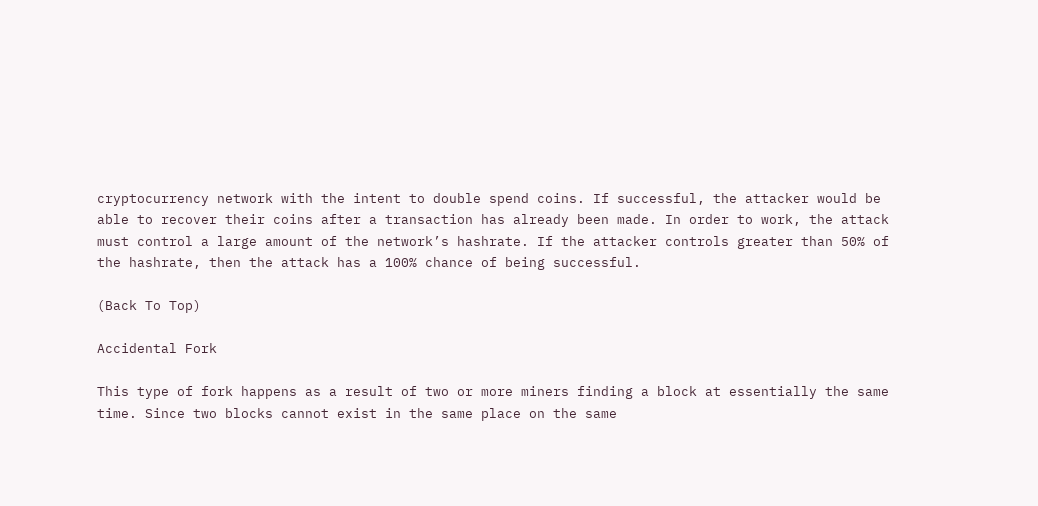cryptocurrency network with the intent to double spend coins. If successful, the attacker would be able to recover their coins after a transaction has already been made. In order to work, the attack must control a large amount of the network’s hashrate. If the attacker controls greater than 50% of the hashrate, then the attack has a 100% chance of being successful.

(Back To Top)

Accidental Fork

This type of fork happens as a result of two or more miners finding a block at essentially the same time. Since two blocks cannot exist in the same place on the same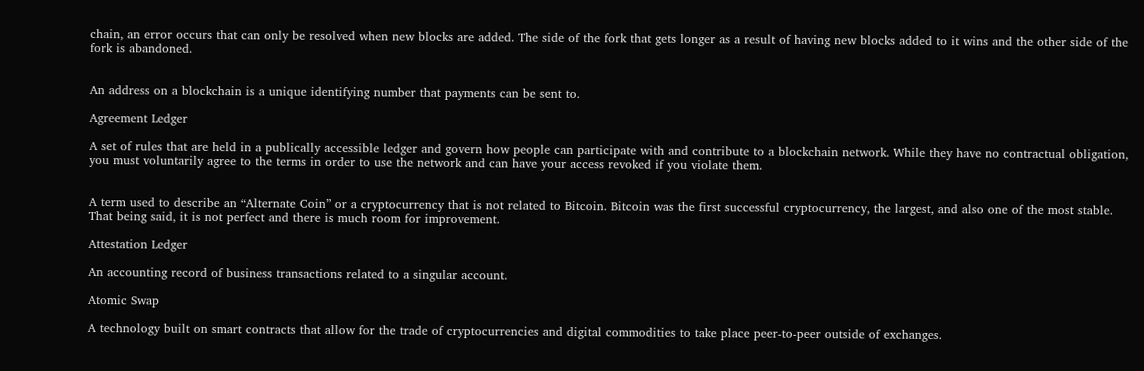chain, an error occurs that can only be resolved when new blocks are added. The side of the fork that gets longer as a result of having new blocks added to it wins and the other side of the fork is abandoned.


An address on a blockchain is a unique identifying number that payments can be sent to.

Agreement Ledger

A set of rules that are held in a publically accessible ledger and govern how people can participate with and contribute to a blockchain network. While they have no contractual obligation, you must voluntarily agree to the terms in order to use the network and can have your access revoked if you violate them.


A term used to describe an “Alternate Coin” or a cryptocurrency that is not related to Bitcoin. Bitcoin was the first successful cryptocurrency, the largest, and also one of the most stable. That being said, it is not perfect and there is much room for improvement.

Attestation Ledger

An accounting record of business transactions related to a singular account.

Atomic Swap

A technology built on smart contracts that allow for the trade of cryptocurrencies and digital commodities to take place peer-to-peer outside of exchanges.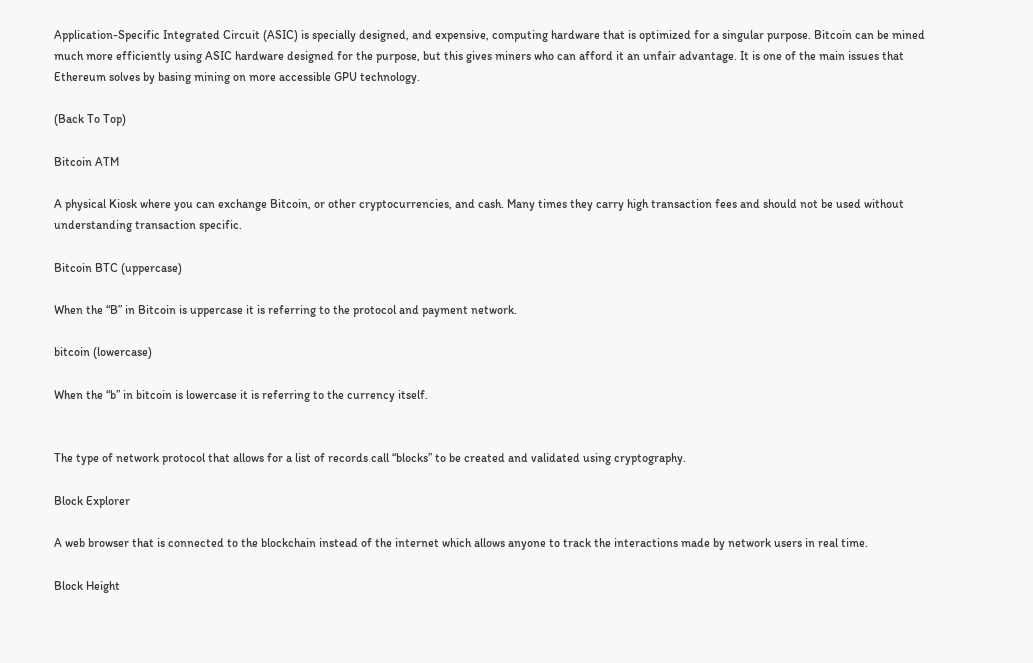Application-Specific Integrated Circuit (ASIC) is specially designed, and expensive, computing hardware that is optimized for a singular purpose. Bitcoin can be mined much more efficiently using ASIC hardware designed for the purpose, but this gives miners who can afford it an unfair advantage. It is one of the main issues that Ethereum solves by basing mining on more accessible GPU technology.

(Back To Top)

Bitcoin ATM

A physical Kiosk where you can exchange Bitcoin, or other cryptocurrencies, and cash. Many times they carry high transaction fees and should not be used without understanding transaction specific.

Bitcoin BTC (uppercase)

When the “B” in Bitcoin is uppercase it is referring to the protocol and payment network.

bitcoin (lowercase)

When the “b” in bitcoin is lowercase it is referring to the currency itself.


The type of network protocol that allows for a list of records call “blocks” to be created and validated using cryptography.

Block Explorer

A web browser that is connected to the blockchain instead of the internet which allows anyone to track the interactions made by network users in real time.

Block Height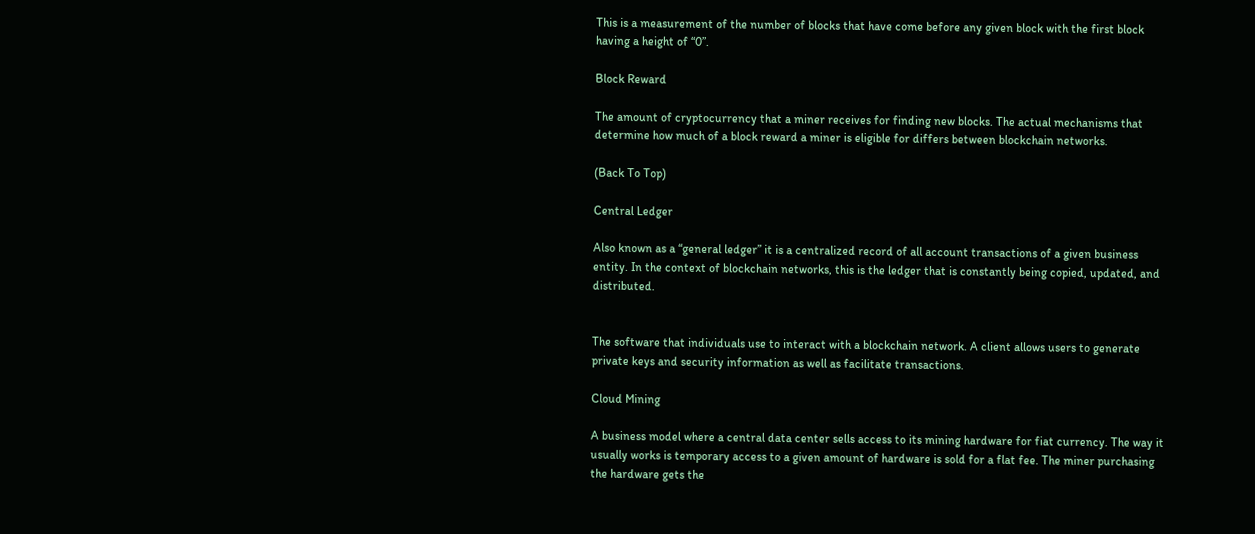This is a measurement of the number of blocks that have come before any given block with the first block having a height of “0”.

Block Reward

The amount of cryptocurrency that a miner receives for finding new blocks. The actual mechanisms that determine how much of a block reward a miner is eligible for differs between blockchain networks.

(Back To Top)

Central Ledger

Also known as a “general ledger” it is a centralized record of all account transactions of a given business entity. In the context of blockchain networks, this is the ledger that is constantly being copied, updated, and distributed.


The software that individuals use to interact with a blockchain network. A client allows users to generate private keys and security information as well as facilitate transactions.

Cloud Mining

A business model where a central data center sells access to its mining hardware for fiat currency. The way it usually works is temporary access to a given amount of hardware is sold for a flat fee. The miner purchasing the hardware gets the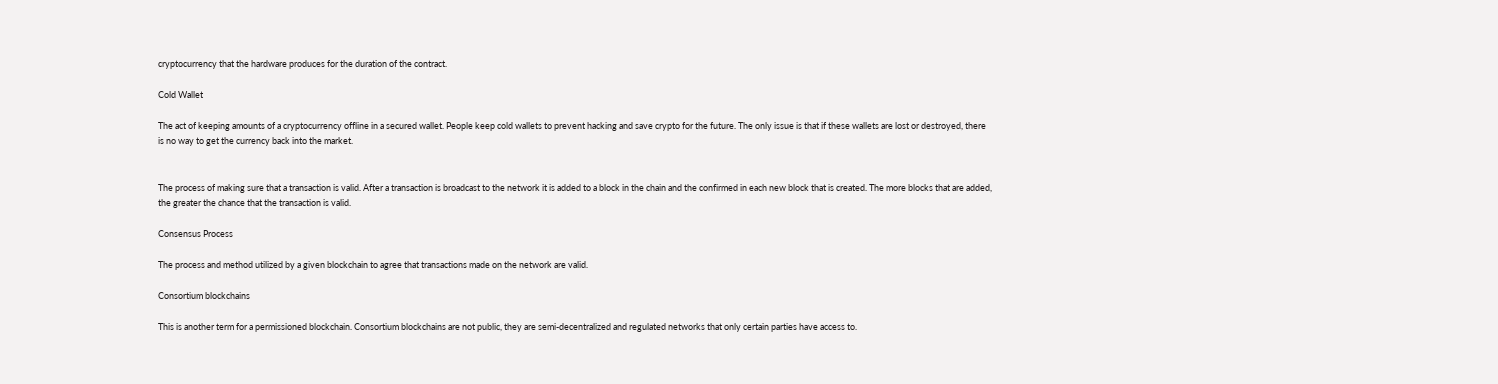cryptocurrency that the hardware produces for the duration of the contract.

Cold Wallet

The act of keeping amounts of a cryptocurrency offline in a secured wallet. People keep cold wallets to prevent hacking and save crypto for the future. The only issue is that if these wallets are lost or destroyed, there is no way to get the currency back into the market.


The process of making sure that a transaction is valid. After a transaction is broadcast to the network it is added to a block in the chain and the confirmed in each new block that is created. The more blocks that are added, the greater the chance that the transaction is valid.

Consensus Process

The process and method utilized by a given blockchain to agree that transactions made on the network are valid.

Consortium blockchains

This is another term for a permissioned blockchain. Consortium blockchains are not public, they are semi-decentralized and regulated networks that only certain parties have access to.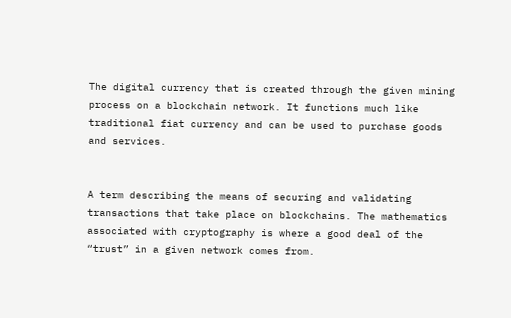The digital currency that is created through the given mining process on a blockchain network. It functions much like traditional fiat currency and can be used to purchase goods and services.


A term describing the means of securing and validating transactions that take place on blockchains. The mathematics associated with cryptography is where a good deal of the “trust” in a given network comes from.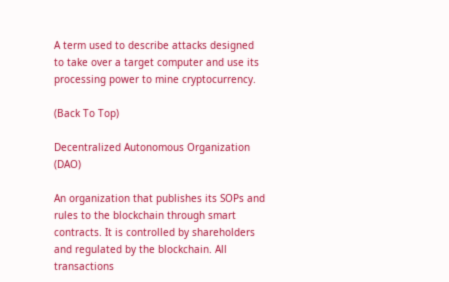A term used to describe attacks designed to take over a target computer and use its processing power to mine cryptocurrency.

(Back To Top)

Decentralized Autonomous Organization (DAO)

An organization that publishes its SOPs and rules to the blockchain through smart contracts. It is controlled by shareholders and regulated by the blockchain. All transactions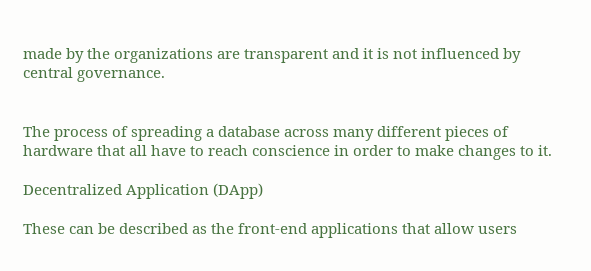made by the organizations are transparent and it is not influenced by central governance.


The process of spreading a database across many different pieces of hardware that all have to reach conscience in order to make changes to it.

Decentralized Application (DApp)

These can be described as the front-end applications that allow users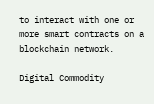to interact with one or more smart contracts on a blockchain network.

Digital Commodity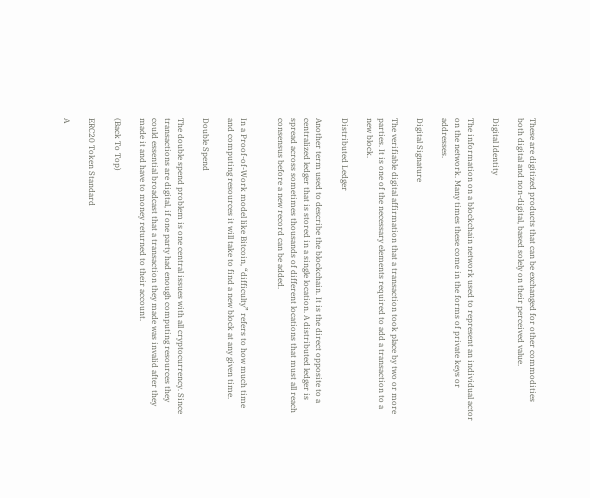These are digitized products that can be exchanged for other commodities both digital and non-digital, based solely on their perceived value.

Digital Identity

The information on a blockchain network used to represent an individual actor on the network. Many times these come in the forms of private keys or addresses.

Digital Signature

The verifiable digital affirmation that a transaction took place by two or more parties. It is one of the necessary elements required to add a transaction to a new block.

Distributed Ledger

Another term used to describe the blockchain. It is the direct opposite to a centralized ledger that is stored in a single location. A distributed ledger is spread across sometimes thousands of different locations that must all reach consensus before a new record can be added.


In a Proof-of-Work model like Bitcoin, “difficulty” refers to how much time and computing resources it will take to find a new block at any given time.

Double Spend

The double spend problem is one central issues with all cryptocurrency. Since transactions are digital, if one party had enough computing resources they could essential broadcast that a transaction they made was invalid after they made it and have to money returned to their account.

(Back To Top)

ERC20 Token Standard

A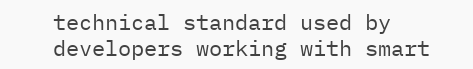technical standard used by developers working with smart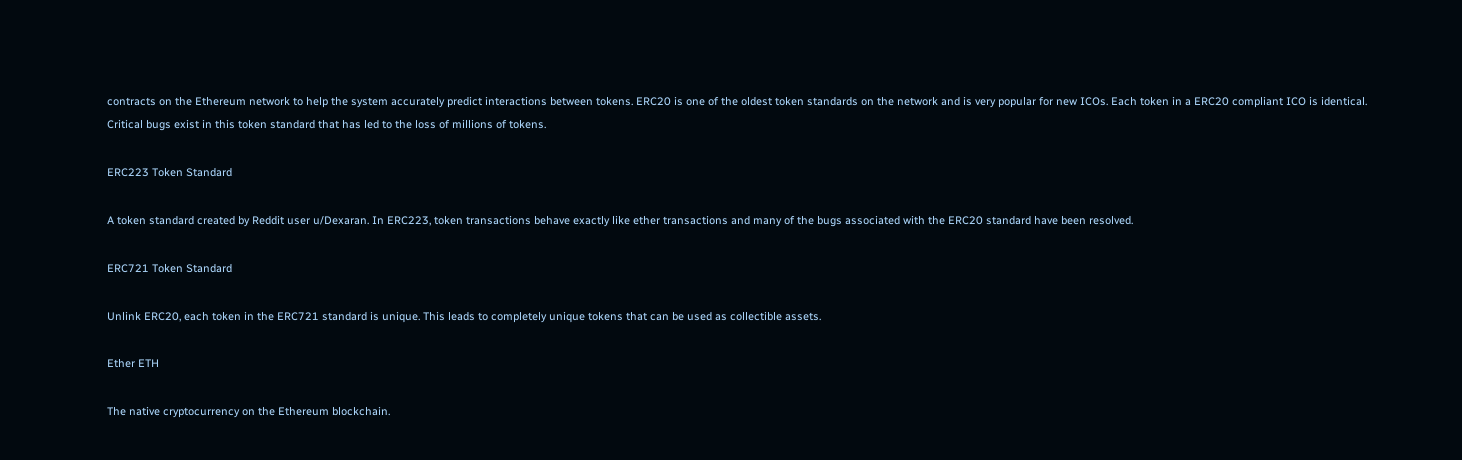contracts on the Ethereum network to help the system accurately predict interactions between tokens. ERC20 is one of the oldest token standards on the network and is very popular for new ICOs. Each token in a ERC20 compliant ICO is identical. Critical bugs exist in this token standard that has led to the loss of millions of tokens.

ERC223 Token Standard

A token standard created by Reddit user u/Dexaran. In ERC223, token transactions behave exactly like ether transactions and many of the bugs associated with the ERC20 standard have been resolved.

ERC721 Token Standard

Unlink ERC20, each token in the ERC721 standard is unique. This leads to completely unique tokens that can be used as collectible assets.

Ether ETH

The native cryptocurrency on the Ethereum blockchain.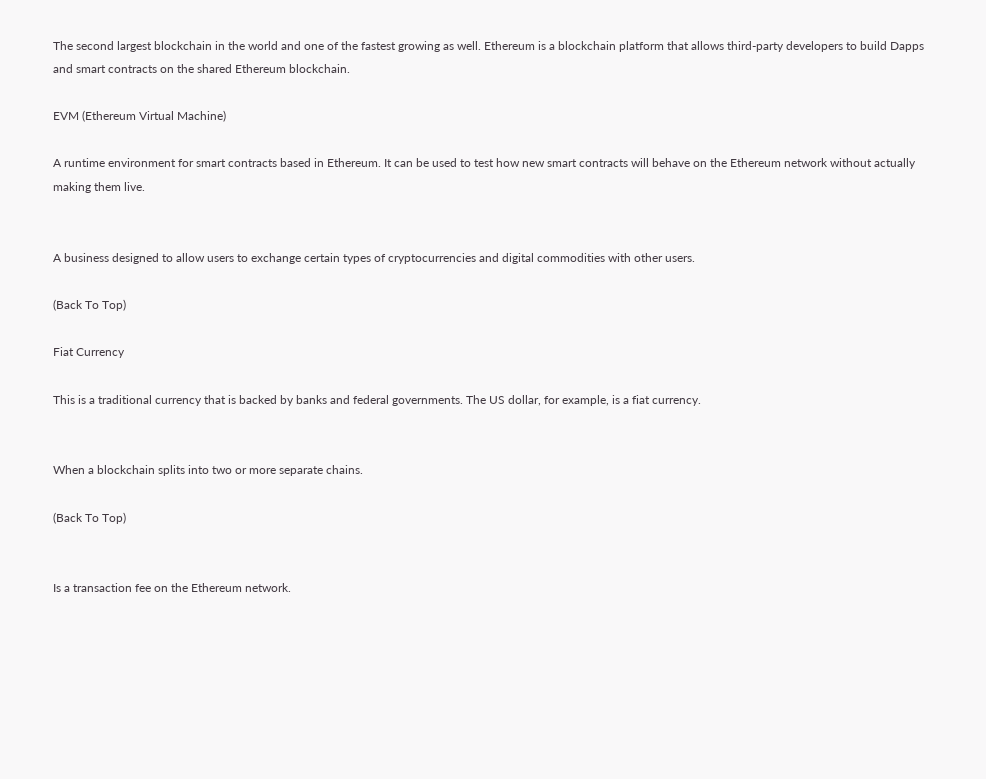The second largest blockchain in the world and one of the fastest growing as well. Ethereum is a blockchain platform that allows third-party developers to build Dapps and smart contracts on the shared Ethereum blockchain.

EVM (Ethereum Virtual Machine)

A runtime environment for smart contracts based in Ethereum. It can be used to test how new smart contracts will behave on the Ethereum network without actually making them live.


A business designed to allow users to exchange certain types of cryptocurrencies and digital commodities with other users.

(Back To Top)

Fiat Currency

This is a traditional currency that is backed by banks and federal governments. The US dollar, for example, is a fiat currency.


When a blockchain splits into two or more separate chains.

(Back To Top)


Is a transaction fee on the Ethereum network.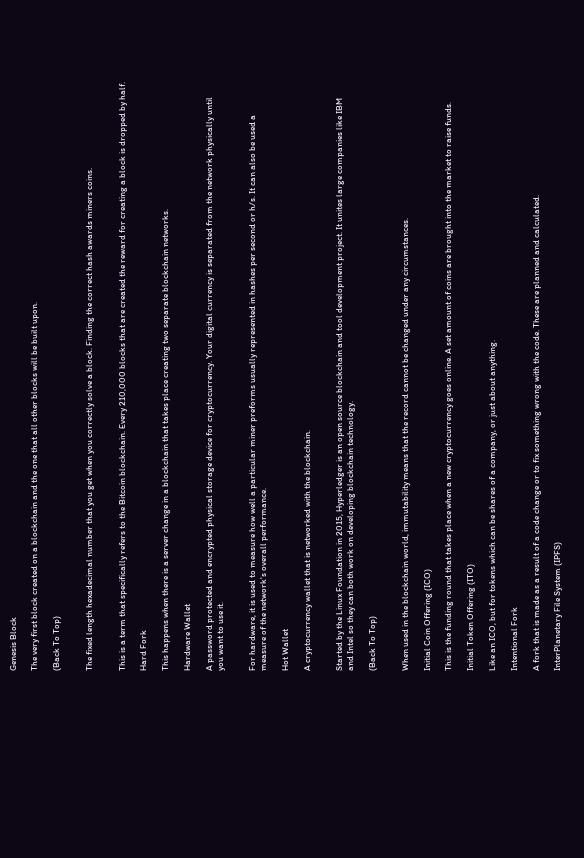Genesis Block

The very first block created on a blockchain and the one that all other blocks will be built upon.

(Back To Top)


The fixed length hexadecimal number that you get when you correctly solve a block. Finding the correct hash awards miners coins.


This is a term that specifically refers to the Bitcoin blockchain. Every 210,000 blocks that are created the reward for creating a block is dropped by half.

Hard Fork

This happens when there is a server change in a blockchain that takes place creating two separate blockchain networks.

Hardware Wallet

A password protected and encrypted physical storage device for cryptocurrency. Your digital currency is separated from the network physically until you want to use it.


For hardware, it is used to measure how well a particular miner preforms usually represented in hashes per second or h/s. It can also be used a measure of the network's overall performance.

Hot Wallet

A cryptocurrency wallet that is networked with the blockchain.


Started by the Linux Foundation in 2015, Hyperledger is an open source blockchain and tool development project. It unites large companies like IBM and Intel so they can both work on developing blockchain technology.

(Back To Top)


When used in the blockchain world, immutability means that the record cannot be changed under any circumstances.

Initial Coin Offering (ICO)

This is the funding round that takes place when a new cryptocurrency goes online. A set amount of coins are brought into the market to raise funds.

Initial Token Offering (ITO)

Like an ICO, but for tokens which can be shares of a company, or just about anything.

Intentional Fork

A fork that is made as a result of a code change or to fix something wrong with the code. These are planned and calculated.

InterPlanetary File System (IPFS)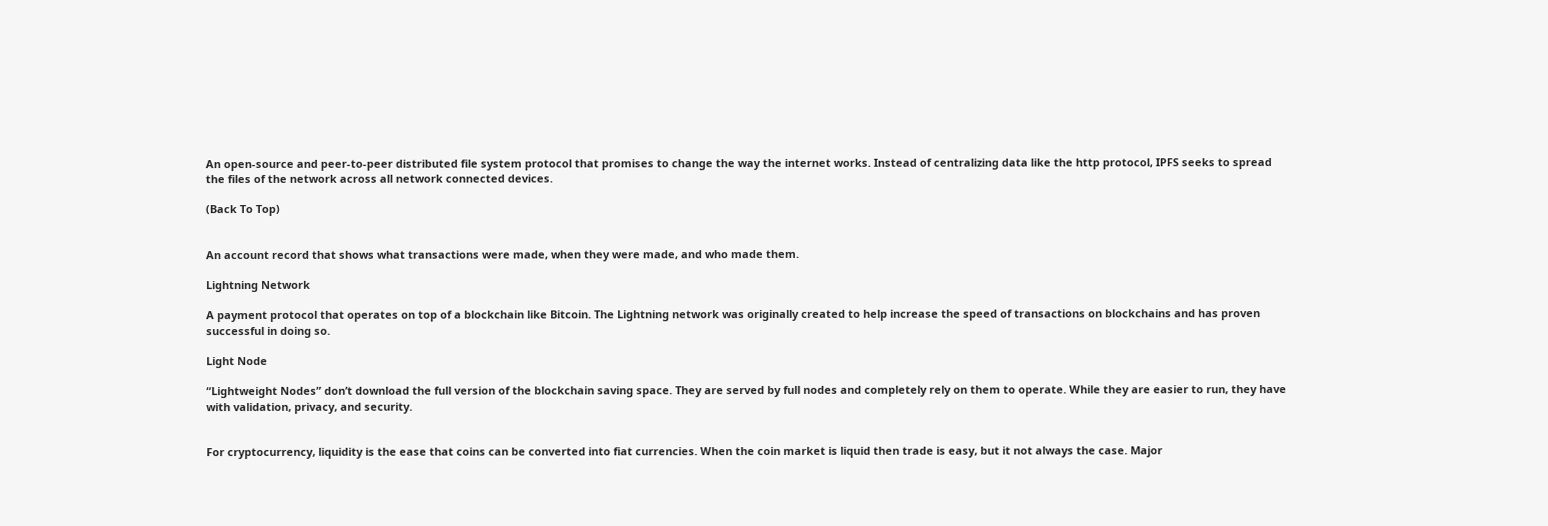An open-source and peer-to-peer distributed file system protocol that promises to change the way the internet works. Instead of centralizing data like the http protocol, IPFS seeks to spread the files of the network across all network connected devices.

(Back To Top)


An account record that shows what transactions were made, when they were made, and who made them.

Lightning Network

A payment protocol that operates on top of a blockchain like Bitcoin. The Lightning network was originally created to help increase the speed of transactions on blockchains and has proven successful in doing so.

Light Node

“Lightweight Nodes” don’t download the full version of the blockchain saving space. They are served by full nodes and completely rely on them to operate. While they are easier to run, they have with validation, privacy, and security.


For cryptocurrency, liquidity is the ease that coins can be converted into fiat currencies. When the coin market is liquid then trade is easy, but it not always the case. Major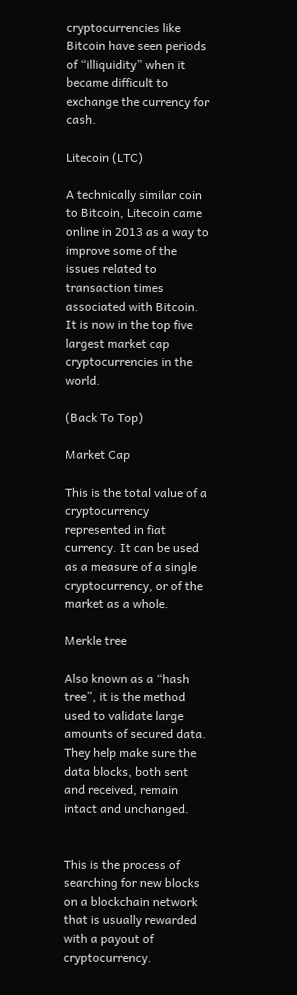cryptocurrencies like Bitcoin have seen periods of “illiquidity” when it became difficult to exchange the currency for cash.

Litecoin (LTC)

A technically similar coin to Bitcoin, Litecoin came online in 2013 as a way to improve some of the issues related to transaction times associated with Bitcoin. It is now in the top five largest market cap cryptocurrencies in the world.

(Back To Top)

Market Cap

This is the total value of a cryptocurrency represented in fiat currency. It can be used as a measure of a single cryptocurrency, or of the market as a whole.

Merkle tree

Also known as a “hash tree”, it is the method used to validate large amounts of secured data. They help make sure the data blocks, both sent and received, remain intact and unchanged.


This is the process of searching for new blocks on a blockchain network that is usually rewarded with a payout of cryptocurrency.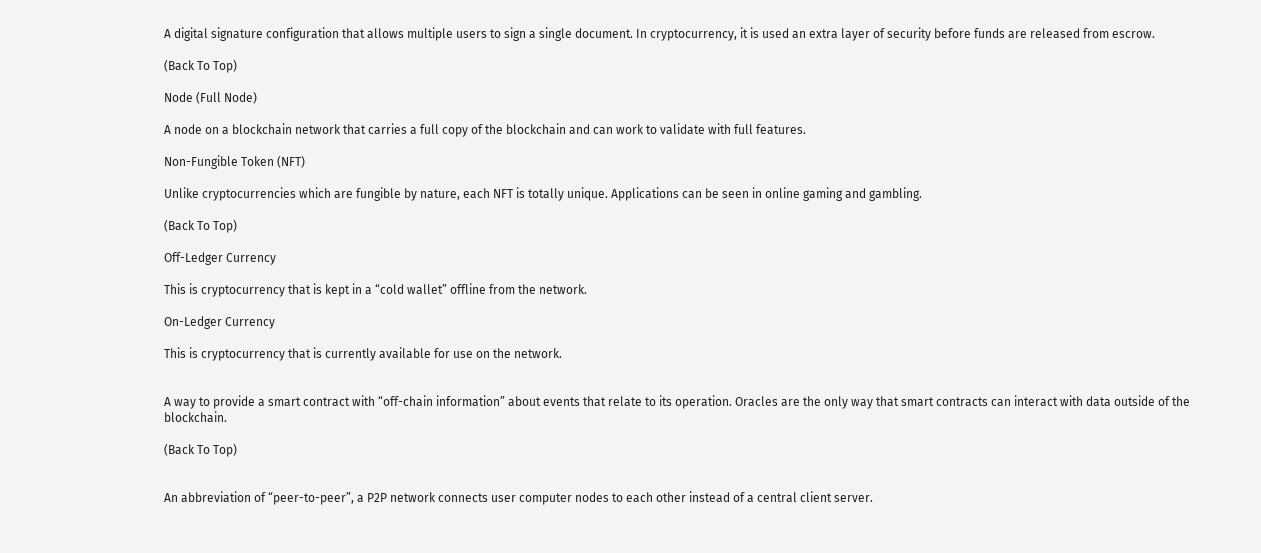A digital signature configuration that allows multiple users to sign a single document. In cryptocurrency, it is used an extra layer of security before funds are released from escrow.

(Back To Top)

Node (Full Node)

A node on a blockchain network that carries a full copy of the blockchain and can work to validate with full features.

Non-Fungible Token (NFT)

Unlike cryptocurrencies which are fungible by nature, each NFT is totally unique. Applications can be seen in online gaming and gambling.

(Back To Top)

Off-Ledger Currency

This is cryptocurrency that is kept in a “cold wallet” offline from the network.

On-Ledger Currency

This is cryptocurrency that is currently available for use on the network.


A way to provide a smart contract with “off-chain information” about events that relate to its operation. Oracles are the only way that smart contracts can interact with data outside of the blockchain.

(Back To Top)


An abbreviation of “peer-to-peer”, a P2P network connects user computer nodes to each other instead of a central client server.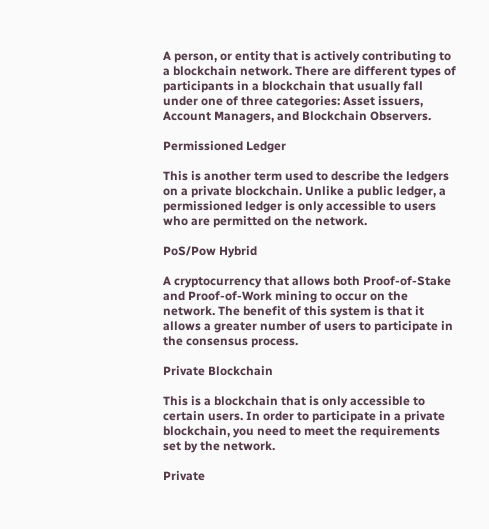A person, or entity that is actively contributing to a blockchain network. There are different types of participants in a blockchain that usually fall under one of three categories: Asset issuers, Account Managers, and Blockchain Observers.

Permissioned Ledger

This is another term used to describe the ledgers on a private blockchain. Unlike a public ledger, a permissioned ledger is only accessible to users who are permitted on the network.

PoS/Pow Hybrid

A cryptocurrency that allows both Proof-of-Stake and Proof-of-Work mining to occur on the network. The benefit of this system is that it allows a greater number of users to participate in the consensus process.

Private Blockchain

This is a blockchain that is only accessible to certain users. In order to participate in a private blockchain, you need to meet the requirements set by the network.

Private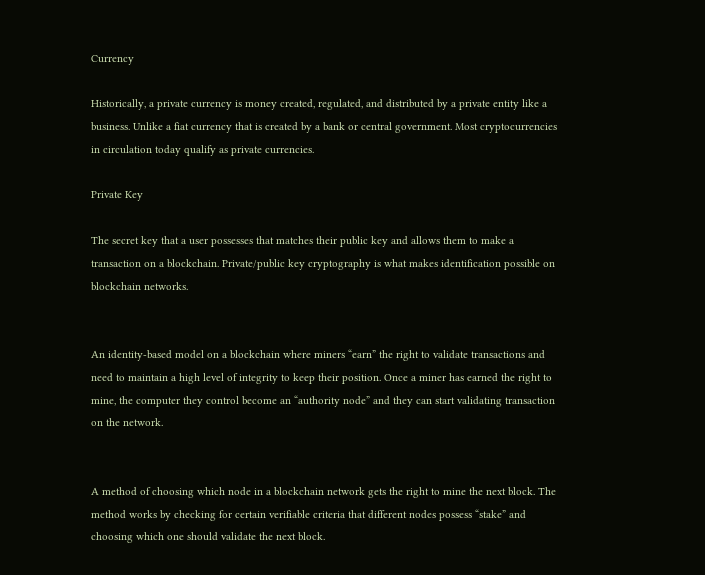Currency

Historically, a private currency is money created, regulated, and distributed by a private entity like a business. Unlike a fiat currency that is created by a bank or central government. Most cryptocurrencies in circulation today qualify as private currencies.

Private Key

The secret key that a user possesses that matches their public key and allows them to make a transaction on a blockchain. Private/public key cryptography is what makes identification possible on blockchain networks.


An identity-based model on a blockchain where miners “earn” the right to validate transactions and need to maintain a high level of integrity to keep their position. Once a miner has earned the right to mine, the computer they control become an “authority node” and they can start validating transaction on the network.


A method of choosing which node in a blockchain network gets the right to mine the next block. The method works by checking for certain verifiable criteria that different nodes possess “stake” and choosing which one should validate the next block.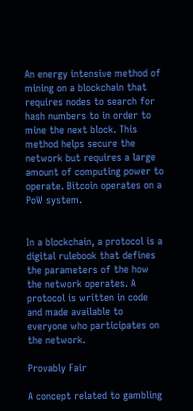An energy intensive method of mining on a blockchain that requires nodes to search for hash numbers to in order to mine the next block. This method helps secure the network but requires a large amount of computing power to operate. Bitcoin operates on a PoW system.


In a blockchain, a protocol is a digital rulebook that defines the parameters of the how the network operates. A protocol is written in code and made available to everyone who participates on the network.

Provably Fair

A concept related to gambling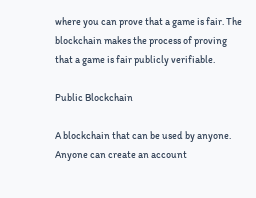where you can prove that a game is fair. The blockchain makes the process of proving that a game is fair publicly verifiable.

Public Blockchain

A blockchain that can be used by anyone. Anyone can create an account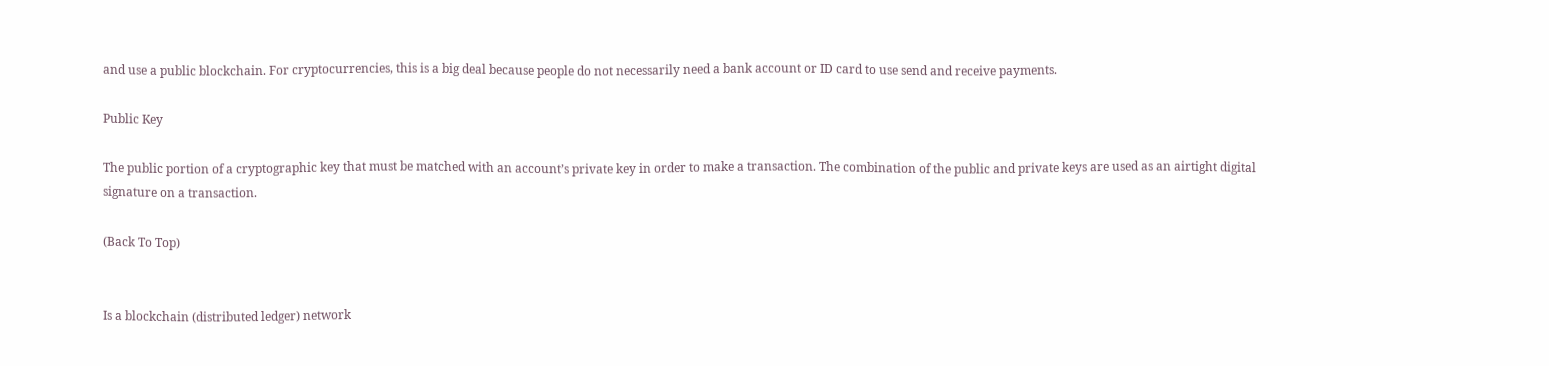and use a public blockchain. For cryptocurrencies, this is a big deal because people do not necessarily need a bank account or ID card to use send and receive payments.

Public Key

The public portion of a cryptographic key that must be matched with an account’s private key in order to make a transaction. The combination of the public and private keys are used as an airtight digital signature on a transaction.

(Back To Top)


Is a blockchain (distributed ledger) network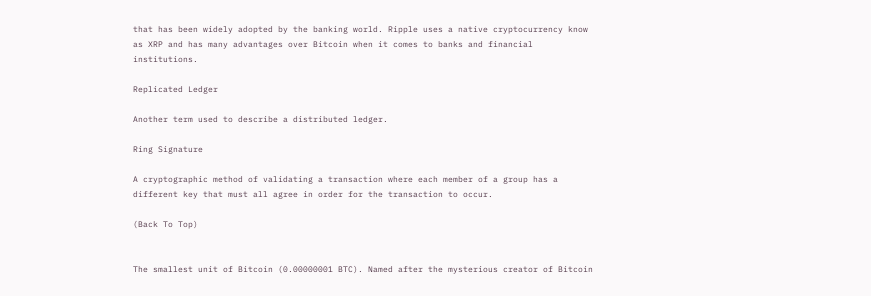that has been widely adopted by the banking world. Ripple uses a native cryptocurrency know as XRP and has many advantages over Bitcoin when it comes to banks and financial institutions.

Replicated Ledger

Another term used to describe a distributed ledger.

Ring Signature

A cryptographic method of validating a transaction where each member of a group has a different key that must all agree in order for the transaction to occur.

(Back To Top)


The smallest unit of Bitcoin (0.00000001 BTC). Named after the mysterious creator of Bitcoin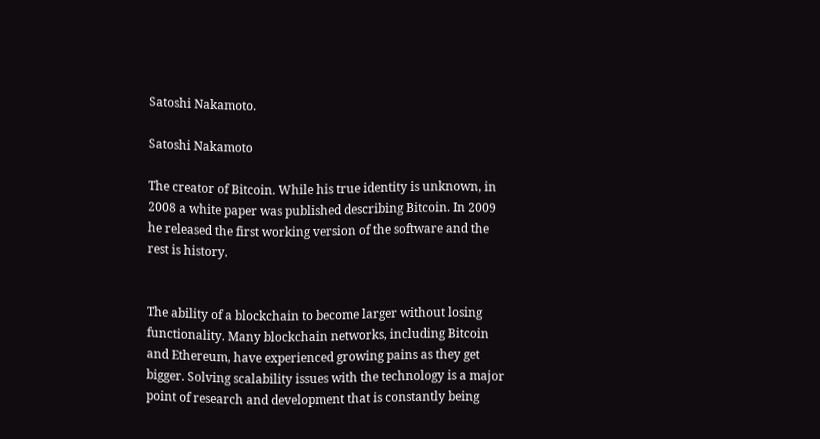Satoshi Nakamoto.

Satoshi Nakamoto

The creator of Bitcoin. While his true identity is unknown, in 2008 a white paper was published describing Bitcoin. In 2009 he released the first working version of the software and the rest is history.


The ability of a blockchain to become larger without losing functionality. Many blockchain networks, including Bitcoin and Ethereum, have experienced growing pains as they get bigger. Solving scalability issues with the technology is a major point of research and development that is constantly being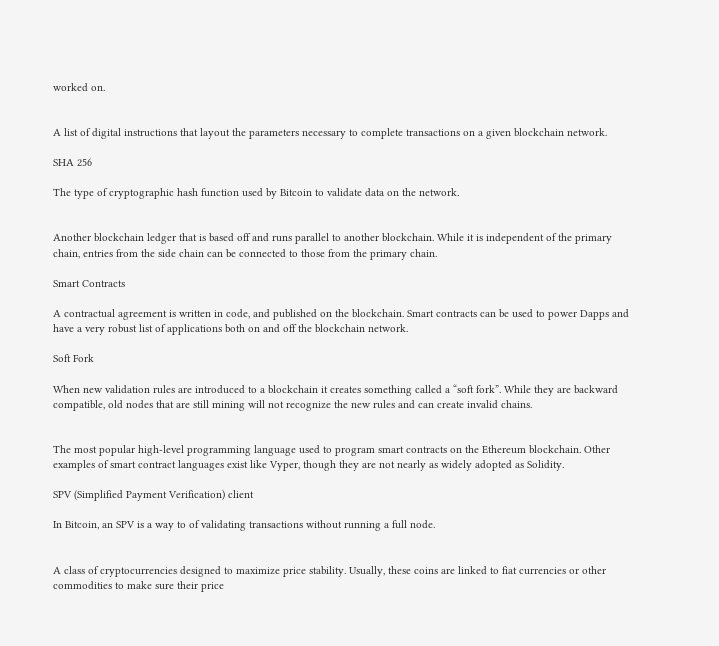worked on.


A list of digital instructions that layout the parameters necessary to complete transactions on a given blockchain network.

SHA 256

The type of cryptographic hash function used by Bitcoin to validate data on the network.


Another blockchain ledger that is based off and runs parallel to another blockchain. While it is independent of the primary chain, entries from the side chain can be connected to those from the primary chain.

Smart Contracts

A contractual agreement is written in code, and published on the blockchain. Smart contracts can be used to power Dapps and have a very robust list of applications both on and off the blockchain network.

Soft Fork

When new validation rules are introduced to a blockchain it creates something called a “soft fork”. While they are backward compatible, old nodes that are still mining will not recognize the new rules and can create invalid chains.


The most popular high-level programming language used to program smart contracts on the Ethereum blockchain. Other examples of smart contract languages exist like Vyper, though they are not nearly as widely adopted as Solidity.

SPV (Simplified Payment Verification) client

In Bitcoin, an SPV is a way to of validating transactions without running a full node.


A class of cryptocurrencies designed to maximize price stability. Usually, these coins are linked to fiat currencies or other commodities to make sure their price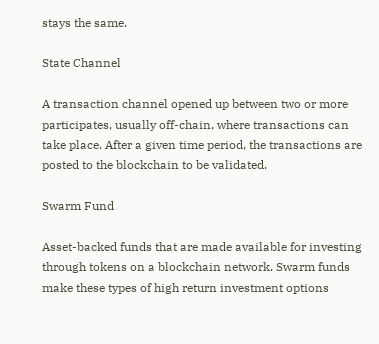stays the same.

State Channel

A transaction channel opened up between two or more participates, usually off-chain, where transactions can take place. After a given time period, the transactions are posted to the blockchain to be validated.

Swarm Fund

Asset-backed funds that are made available for investing through tokens on a blockchain network. Swarm funds make these types of high return investment options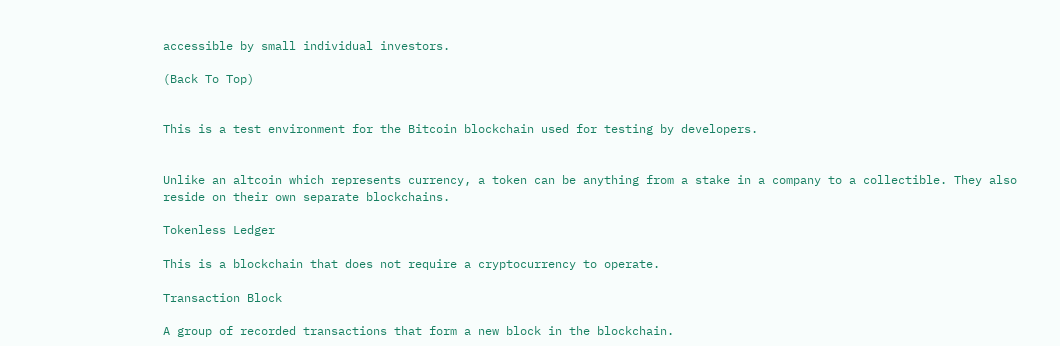accessible by small individual investors.

(Back To Top)


This is a test environment for the Bitcoin blockchain used for testing by developers.


Unlike an altcoin which represents currency, a token can be anything from a stake in a company to a collectible. They also reside on their own separate blockchains.

Tokenless Ledger

This is a blockchain that does not require a cryptocurrency to operate.

Transaction Block

A group of recorded transactions that form a new block in the blockchain.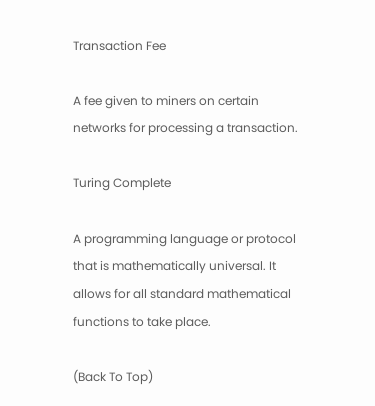Transaction Fee

A fee given to miners on certain networks for processing a transaction.

Turing Complete

A programming language or protocol that is mathematically universal. It allows for all standard mathematical functions to take place.

(Back To Top)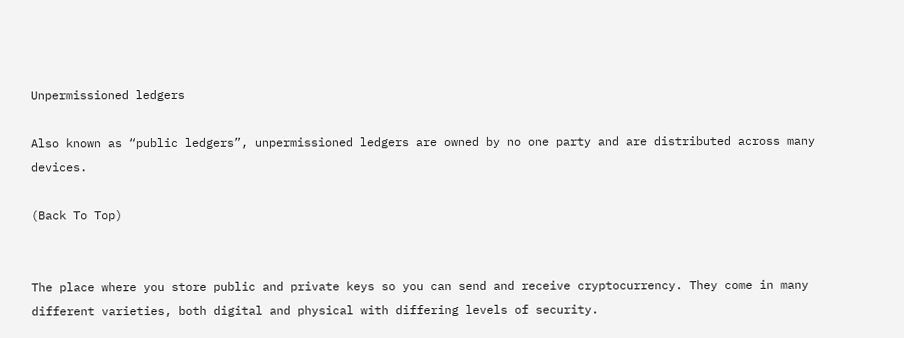Unpermissioned ledgers

Also known as “public ledgers”, unpermissioned ledgers are owned by no one party and are distributed across many devices.

(Back To Top)


The place where you store public and private keys so you can send and receive cryptocurrency. They come in many different varieties, both digital and physical with differing levels of security.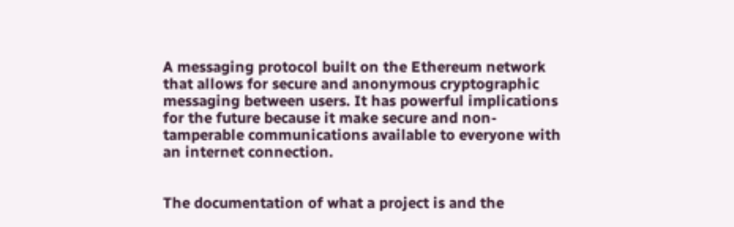A messaging protocol built on the Ethereum network that allows for secure and anonymous cryptographic messaging between users. It has powerful implications for the future because it make secure and non-tamperable communications available to everyone with an internet connection.


The documentation of what a project is and the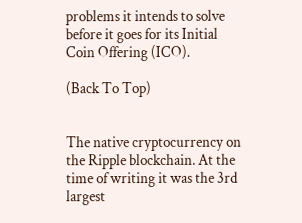problems it intends to solve before it goes for its Initial Coin Offering (ICO).

(Back To Top)


The native cryptocurrency on the Ripple blockchain. At the time of writing it was the 3rd largest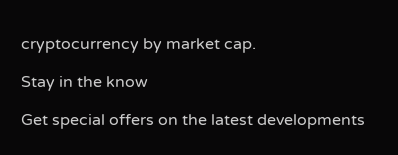cryptocurrency by market cap.

Stay in the know

Get special offers on the latest developments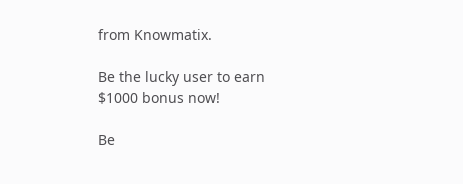from Knowmatix.

Be the lucky user to earn $1000 bonus now!

Be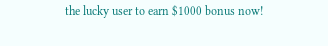the lucky user to earn $1000 bonus now!